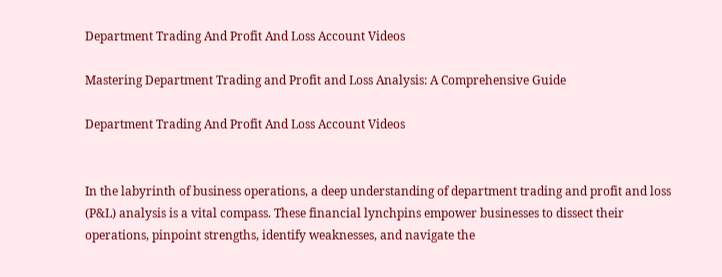Department Trading And Profit And Loss Account Videos

Mastering Department Trading and Profit and Loss Analysis: A Comprehensive Guide

Department Trading And Profit And Loss Account Videos


In the labyrinth of business operations, a deep understanding of department trading and profit and loss (P&L) analysis is a vital compass. These financial lynchpins empower businesses to dissect their operations, pinpoint strengths, identify weaknesses, and navigate the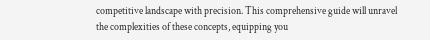competitive landscape with precision. This comprehensive guide will unravel the complexities of these concepts, equipping you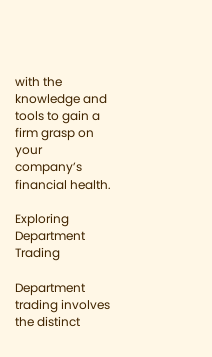with the knowledge and tools to gain a firm grasp on your company’s financial health.

Exploring Department Trading

Department trading involves the distinct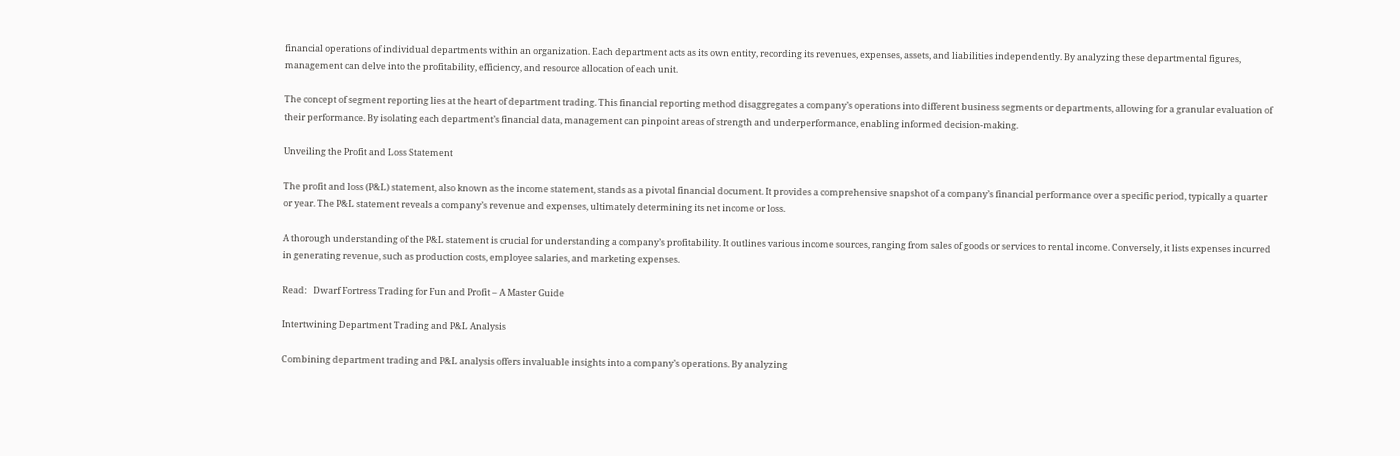financial operations of individual departments within an organization. Each department acts as its own entity, recording its revenues, expenses, assets, and liabilities independently. By analyzing these departmental figures, management can delve into the profitability, efficiency, and resource allocation of each unit.

The concept of segment reporting lies at the heart of department trading. This financial reporting method disaggregates a company’s operations into different business segments or departments, allowing for a granular evaluation of their performance. By isolating each department’s financial data, management can pinpoint areas of strength and underperformance, enabling informed decision-making.

Unveiling the Profit and Loss Statement

The profit and loss (P&L) statement, also known as the income statement, stands as a pivotal financial document. It provides a comprehensive snapshot of a company’s financial performance over a specific period, typically a quarter or year. The P&L statement reveals a company’s revenue and expenses, ultimately determining its net income or loss.

A thorough understanding of the P&L statement is crucial for understanding a company’s profitability. It outlines various income sources, ranging from sales of goods or services to rental income. Conversely, it lists expenses incurred in generating revenue, such as production costs, employee salaries, and marketing expenses.

Read:   Dwarf Fortress Trading for Fun and Profit – A Master Guide

Intertwining Department Trading and P&L Analysis

Combining department trading and P&L analysis offers invaluable insights into a company’s operations. By analyzing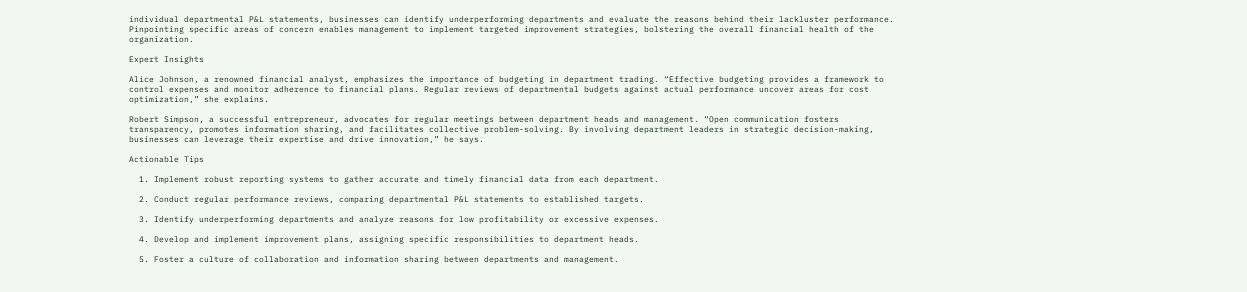individual departmental P&L statements, businesses can identify underperforming departments and evaluate the reasons behind their lackluster performance. Pinpointing specific areas of concern enables management to implement targeted improvement strategies, bolstering the overall financial health of the organization.

Expert Insights

Alice Johnson, a renowned financial analyst, emphasizes the importance of budgeting in department trading. “Effective budgeting provides a framework to control expenses and monitor adherence to financial plans. Regular reviews of departmental budgets against actual performance uncover areas for cost optimization,” she explains.

Robert Simpson, a successful entrepreneur, advocates for regular meetings between department heads and management. “Open communication fosters transparency, promotes information sharing, and facilitates collective problem-solving. By involving department leaders in strategic decision-making, businesses can leverage their expertise and drive innovation,” he says.

Actionable Tips

  1. Implement robust reporting systems to gather accurate and timely financial data from each department.

  2. Conduct regular performance reviews, comparing departmental P&L statements to established targets.

  3. Identify underperforming departments and analyze reasons for low profitability or excessive expenses.

  4. Develop and implement improvement plans, assigning specific responsibilities to department heads.

  5. Foster a culture of collaboration and information sharing between departments and management.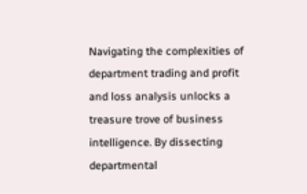Navigating the complexities of department trading and profit and loss analysis unlocks a treasure trove of business intelligence. By dissecting departmental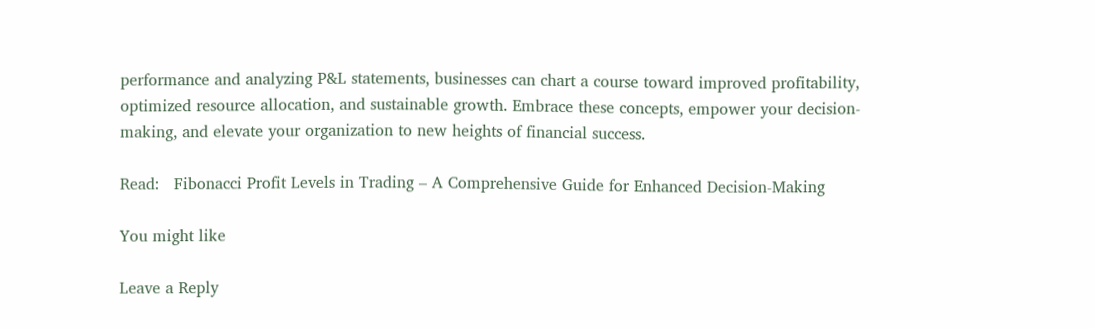performance and analyzing P&L statements, businesses can chart a course toward improved profitability, optimized resource allocation, and sustainable growth. Embrace these concepts, empower your decision-making, and elevate your organization to new heights of financial success.

Read:   Fibonacci Profit Levels in Trading – A Comprehensive Guide for Enhanced Decision-Making

You might like

Leave a Reply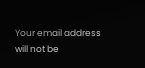Your email address will not be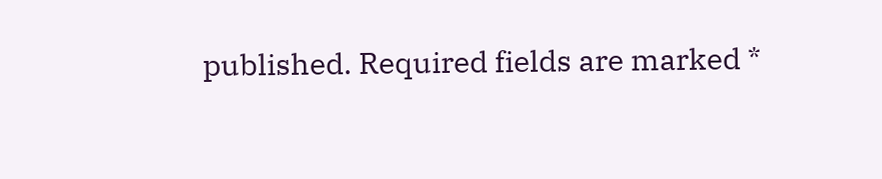published. Required fields are marked *